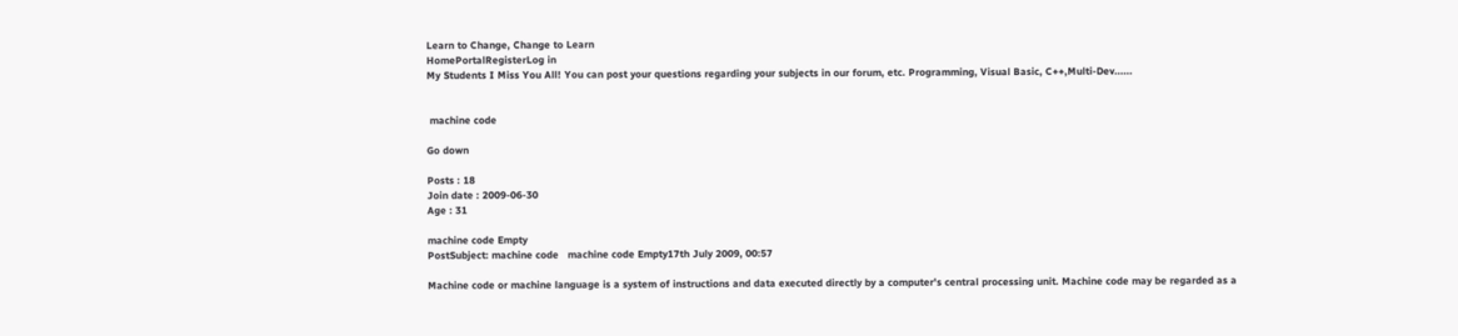Learn to Change, Change to Learn
HomePortalRegisterLog in
My Students I Miss You All! You can post your questions regarding your subjects in our forum, etc. Programming, Visual Basic, C++,Multi-Dev......


 machine code

Go down

Posts : 18
Join date : 2009-06-30
Age : 31

machine code Empty
PostSubject: machine code   machine code Empty17th July 2009, 00:57

Machine code or machine language is a system of instructions and data executed directly by a computer's central processing unit. Machine code may be regarded as a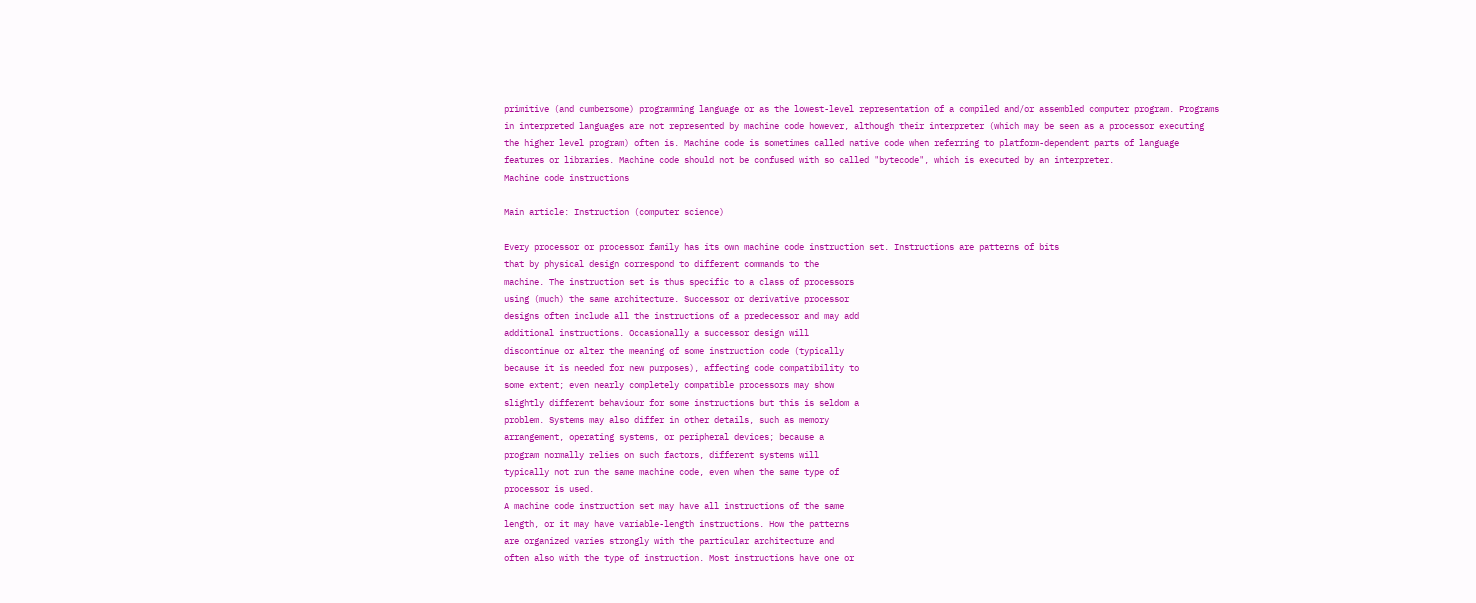primitive (and cumbersome) programming language or as the lowest-level representation of a compiled and/or assembled computer program. Programs in interpreted languages are not represented by machine code however, although their interpreter (which may be seen as a processor executing the higher level program) often is. Machine code is sometimes called native code when referring to platform-dependent parts of language features or libraries. Machine code should not be confused with so called "bytecode", which is executed by an interpreter.
Machine code instructions

Main article: Instruction (computer science)

Every processor or processor family has its own machine code instruction set. Instructions are patterns of bits
that by physical design correspond to different commands to the
machine. The instruction set is thus specific to a class of processors
using (much) the same architecture. Successor or derivative processor
designs often include all the instructions of a predecessor and may add
additional instructions. Occasionally a successor design will
discontinue or alter the meaning of some instruction code (typically
because it is needed for new purposes), affecting code compatibility to
some extent; even nearly completely compatible processors may show
slightly different behaviour for some instructions but this is seldom a
problem. Systems may also differ in other details, such as memory
arrangement, operating systems, or peripheral devices; because a
program normally relies on such factors, different systems will
typically not run the same machine code, even when the same type of
processor is used.
A machine code instruction set may have all instructions of the same
length, or it may have variable-length instructions. How the patterns
are organized varies strongly with the particular architecture and
often also with the type of instruction. Most instructions have one or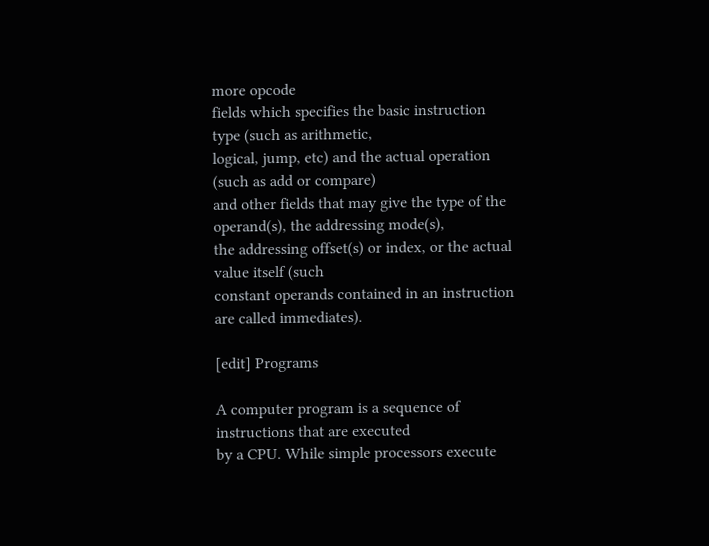more opcode
fields which specifies the basic instruction type (such as arithmetic,
logical, jump, etc) and the actual operation (such as add or compare)
and other fields that may give the type of the operand(s), the addressing mode(s),
the addressing offset(s) or index, or the actual value itself (such
constant operands contained in an instruction are called immediates).

[edit] Programs

A computer program is a sequence of instructions that are executed
by a CPU. While simple processors execute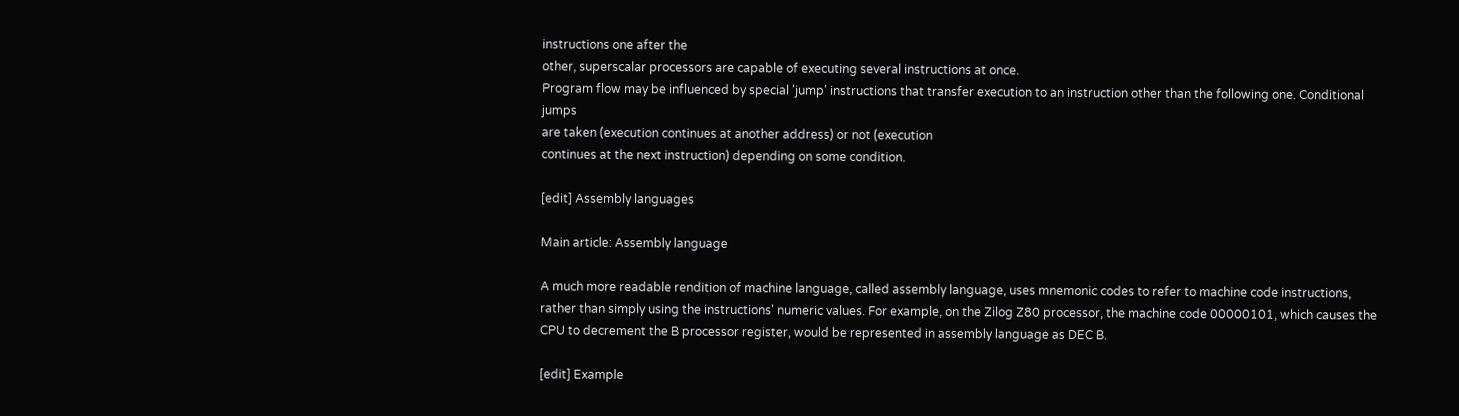instructions one after the
other, superscalar processors are capable of executing several instructions at once.
Program flow may be influenced by special 'jump' instructions that transfer execution to an instruction other than the following one. Conditional jumps
are taken (execution continues at another address) or not (execution
continues at the next instruction) depending on some condition.

[edit] Assembly languages

Main article: Assembly language

A much more readable rendition of machine language, called assembly language, uses mnemonic codes to refer to machine code instructions, rather than simply using the instructions' numeric values. For example, on the Zilog Z80 processor, the machine code 00000101, which causes the CPU to decrement the B processor register, would be represented in assembly language as DEC B.

[edit] Example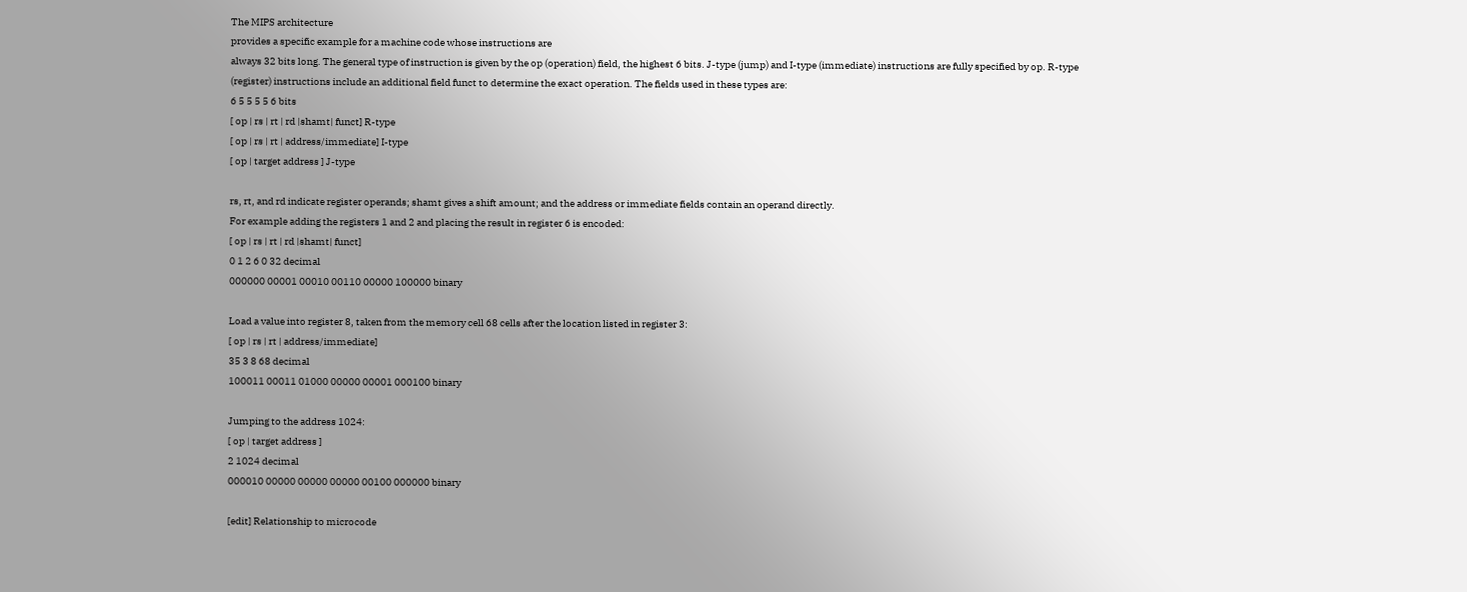The MIPS architecture
provides a specific example for a machine code whose instructions are
always 32 bits long. The general type of instruction is given by the op (operation) field, the highest 6 bits. J-type (jump) and I-type (immediate) instructions are fully specified by op. R-type (register) instructions include an additional field funct to determine the exact operation. The fields used in these types are:
6 5 5 5 5 6 bits
[ op | rs | rt | rd |shamt| funct] R-type
[ op | rs | rt | address/immediate] I-type
[ op | target address ] J-type

rs, rt, and rd indicate register operands; shamt gives a shift amount; and the address or immediate fields contain an operand directly.
For example adding the registers 1 and 2 and placing the result in register 6 is encoded:
[ op | rs | rt | rd |shamt| funct]
0 1 2 6 0 32 decimal
000000 00001 00010 00110 00000 100000 binary

Load a value into register 8, taken from the memory cell 68 cells after the location listed in register 3:
[ op | rs | rt | address/immediate]
35 3 8 68 decimal
100011 00011 01000 00000 00001 000100 binary

Jumping to the address 1024:
[ op | target address ]
2 1024 decimal
000010 00000 00000 00000 00100 000000 binary

[edit] Relationship to microcode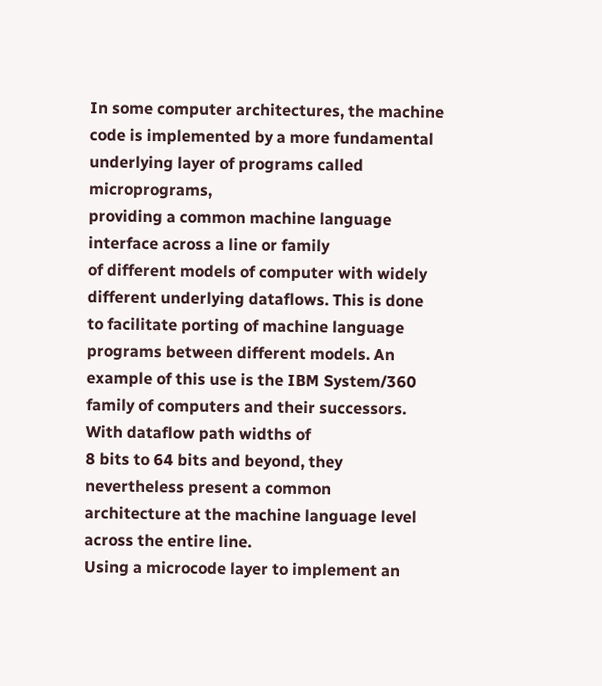In some computer architectures, the machine code is implemented by a more fundamental underlying layer of programs called microprograms,
providing a common machine language interface across a line or family
of different models of computer with widely different underlying dataflows. This is done to facilitate porting of machine language programs between different models. An example of this use is the IBM System/360
family of computers and their successors. With dataflow path widths of
8 bits to 64 bits and beyond, they nevertheless present a common
architecture at the machine language level across the entire line.
Using a microcode layer to implement an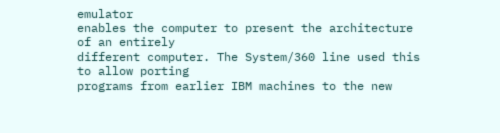emulator
enables the computer to present the architecture of an entirely
different computer. The System/360 line used this to allow porting
programs from earlier IBM machines to the new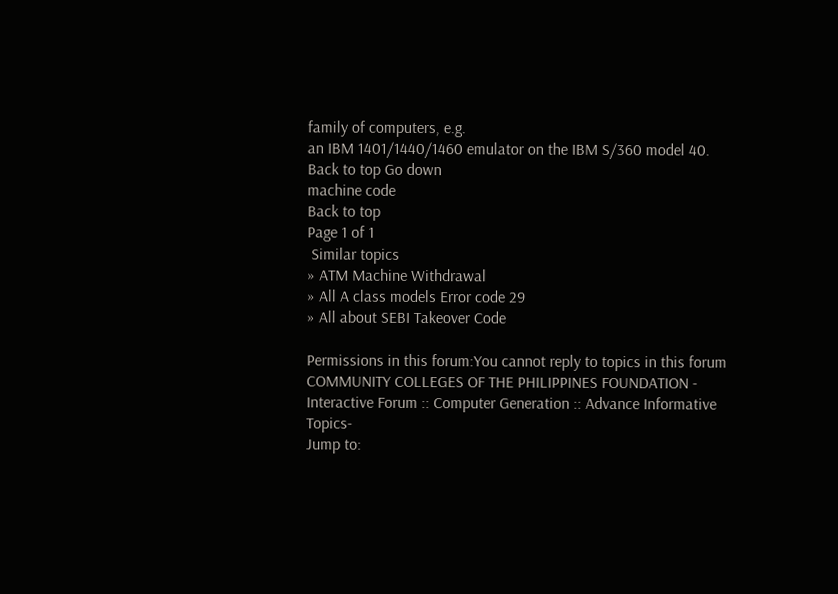family of computers, e.g.
an IBM 1401/1440/1460 emulator on the IBM S/360 model 40.
Back to top Go down
machine code
Back to top
Page 1 of 1
 Similar topics
» ATM Machine Withdrawal
» All A class models Error code 29
» All about SEBI Takeover Code

Permissions in this forum:You cannot reply to topics in this forum
COMMUNITY COLLEGES OF THE PHILIPPINES FOUNDATION - Interactive Forum :: Computer Generation :: Advance Informative Topics-
Jump to: